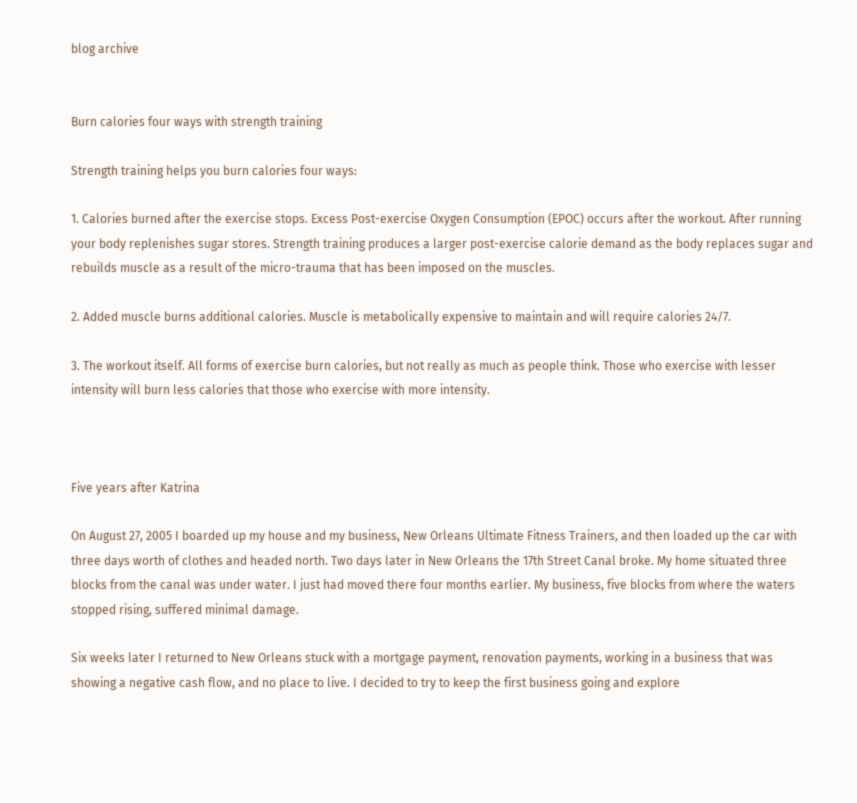blog archive


Burn calories four ways with strength training

Strength training helps you burn calories four ways:

1. Calories burned after the exercise stops. Excess Post-exercise Oxygen Consumption (EPOC) occurs after the workout. After running your body replenishes sugar stores. Strength training produces a larger post-exercise calorie demand as the body replaces sugar and rebuilds muscle as a result of the micro-trauma that has been imposed on the muscles.

2. Added muscle burns additional calories. Muscle is metabolically expensive to maintain and will require calories 24/7.

3. The workout itself. All forms of exercise burn calories, but not really as much as people think. Those who exercise with lesser intensity will burn less calories that those who exercise with more intensity.



Five years after Katrina

On August 27, 2005 I boarded up my house and my business, New Orleans Ultimate Fitness Trainers, and then loaded up the car with three days worth of clothes and headed north. Two days later in New Orleans the 17th Street Canal broke. My home situated three blocks from the canal was under water. I just had moved there four months earlier. My business, five blocks from where the waters stopped rising, suffered minimal damage.

Six weeks later I returned to New Orleans stuck with a mortgage payment, renovation payments, working in a business that was showing a negative cash flow, and no place to live. I decided to try to keep the first business going and explore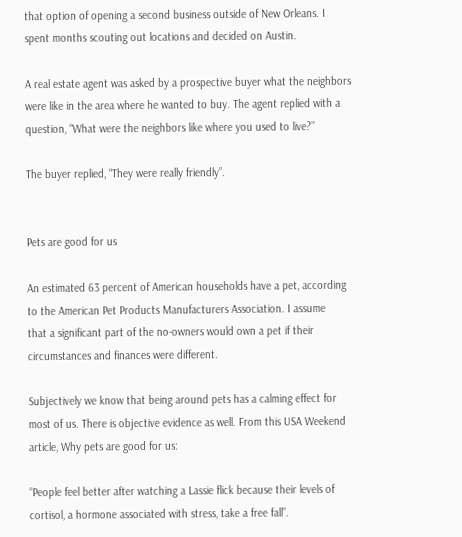that option of opening a second business outside of New Orleans. I spent months scouting out locations and decided on Austin.

A real estate agent was asked by a prospective buyer what the neighbors were like in the area where he wanted to buy. The agent replied with a question, “What were the neighbors like where you used to live?”

The buyer replied, “They were really friendly”.


Pets are good for us

An estimated 63 percent of American households have a pet, according to the American Pet Products Manufacturers Association. I assume
that a significant part of the no-owners would own a pet if their circumstances and finances were different.

Subjectively we know that being around pets has a calming effect for most of us. There is objective evidence as well. From this USA Weekend article, Why pets are good for us:

“People feel better after watching a Lassie flick because their levels of cortisol, a hormone associated with stress, take a free fall”.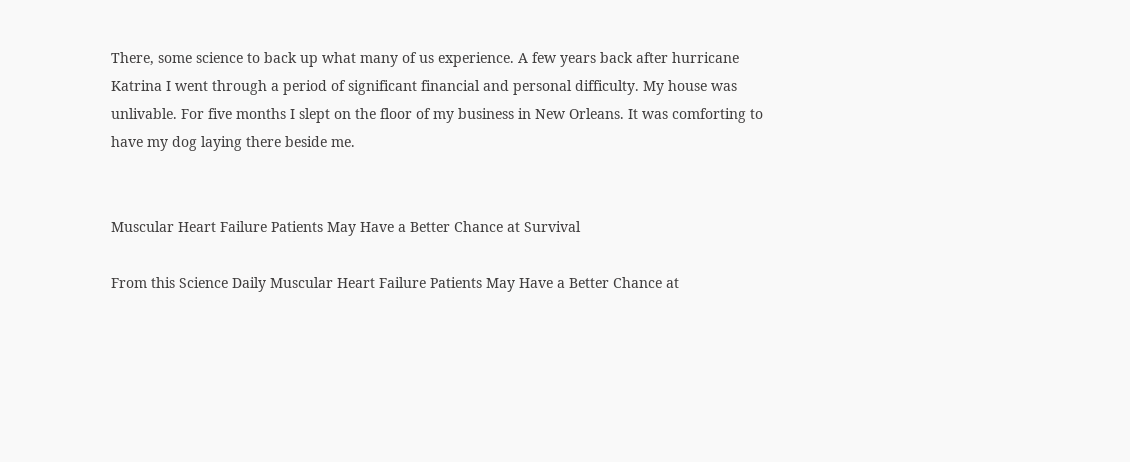There, some science to back up what many of us experience. A few years back after hurricane Katrina I went through a period of significant financial and personal difficulty. My house was unlivable. For five months I slept on the floor of my business in New Orleans. It was comforting to have my dog laying there beside me.


Muscular Heart Failure Patients May Have a Better Chance at Survival

From this Science Daily Muscular Heart Failure Patients May Have a Better Chance at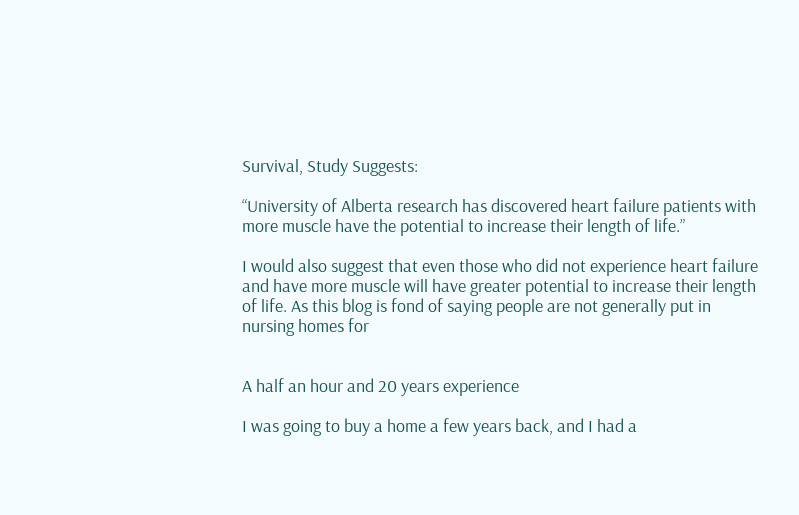Survival, Study Suggests:

“University of Alberta research has discovered heart failure patients with more muscle have the potential to increase their length of life.”

I would also suggest that even those who did not experience heart failure and have more muscle will have greater potential to increase their length of life. As this blog is fond of saying people are not generally put in nursing homes for


A half an hour and 20 years experience

I was going to buy a home a few years back, and I had a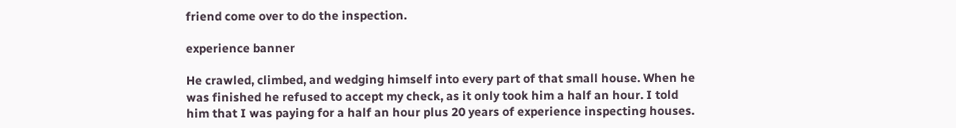friend come over to do the inspection.

experience banner

He crawled, climbed, and wedging himself into every part of that small house. When he was finished he refused to accept my check, as it only took him a half an hour. I told him that I was paying for a half an hour plus 20 years of experience inspecting houses.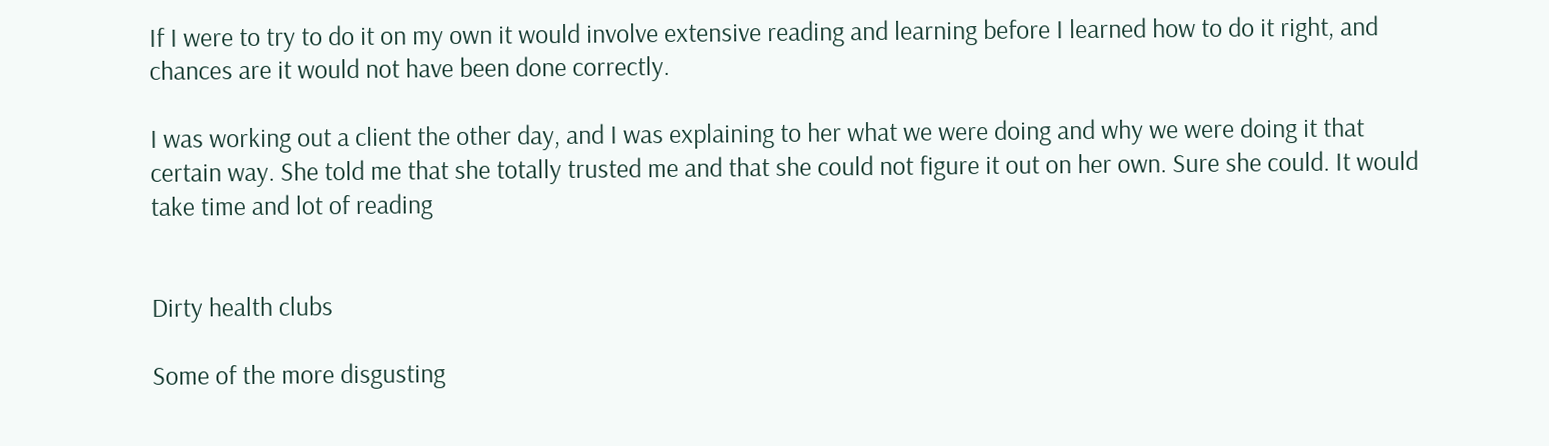If I were to try to do it on my own it would involve extensive reading and learning before I learned how to do it right, and chances are it would not have been done correctly.

I was working out a client the other day, and I was explaining to her what we were doing and why we were doing it that certain way. She told me that she totally trusted me and that she could not figure it out on her own. Sure she could. It would take time and lot of reading


Dirty health clubs

Some of the more disgusting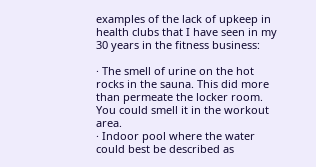examples of the lack of upkeep in health clubs that I have seen in my 30 years in the fitness business:

· The smell of urine on the hot rocks in the sauna. This did more than permeate the locker room. You could smell it in the workout area.
· Indoor pool where the water could best be described as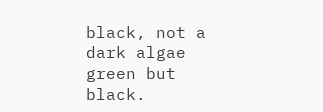black, not a dark algae green but black.